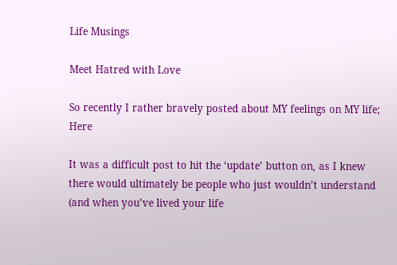Life Musings

Meet Hatred with Love

So recently I rather bravely posted about MY feelings on MY life; Here

It was a difficult post to hit the ‘update’ button on, as I knew there would ultimately be people who just wouldn’t understand (and when you’ve lived your life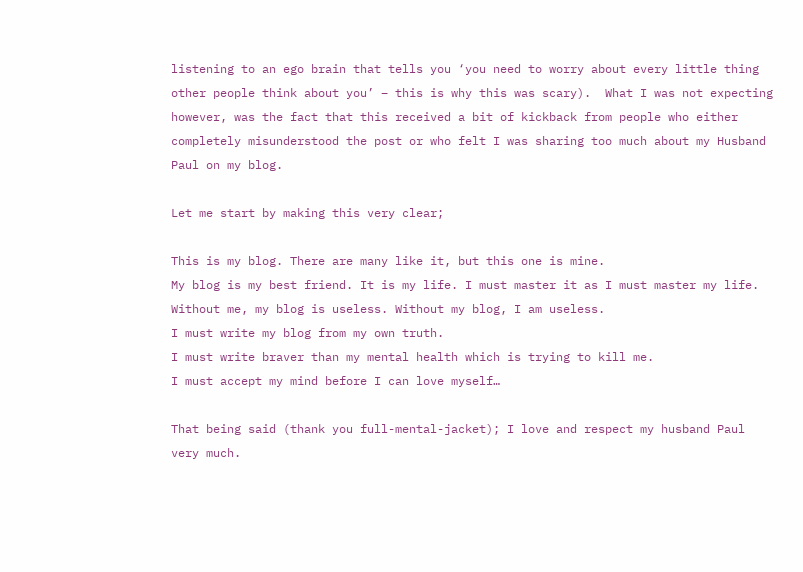listening to an ego brain that tells you ‘you need to worry about every little thing other people think about you’ – this is why this was scary).  What I was not expecting however, was the fact that this received a bit of kickback from people who either completely misunderstood the post or who felt I was sharing too much about my Husband Paul on my blog.

Let me start by making this very clear;

This is my blog. There are many like it, but this one is mine.
My blog is my best friend. It is my life. I must master it as I must master my life.
Without me, my blog is useless. Without my blog, I am useless.
I must write my blog from my own truth.
I must write braver than my mental health which is trying to kill me.
I must accept my mind before I can love myself…

That being said (thank you full-mental-jacket); I love and respect my husband Paul very much.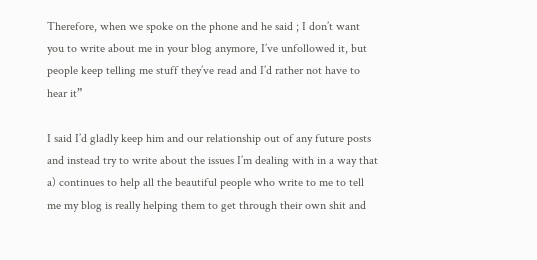Therefore, when we spoke on the phone and he said ; I don’t want you to write about me in your blog anymore, I’ve unfollowed it, but people keep telling me stuff they’ve read and I’d rather not have to hear it”

I said I’d gladly keep him and our relationship out of any future posts and instead try to write about the issues I’m dealing with in a way that a) continues to help all the beautiful people who write to me to tell me my blog is really helping them to get through their own shit and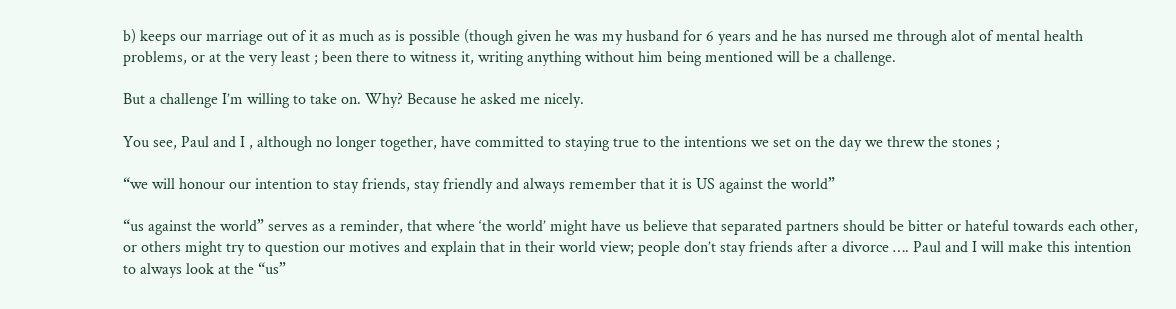b) keeps our marriage out of it as much as is possible (though given he was my husband for 6 years and he has nursed me through alot of mental health problems, or at the very least ; been there to witness it, writing anything without him being mentioned will be a challenge.

But a challenge I’m willing to take on. Why? Because he asked me nicely.

You see, Paul and I , although no longer together, have committed to staying true to the intentions we set on the day we threw the stones ;

“we will honour our intention to stay friends, stay friendly and always remember that it is US against the world”

“us against the world” serves as a reminder, that where ‘the world’ might have us believe that separated partners should be bitter or hateful towards each other, or others might try to question our motives and explain that in their world view; people don’t stay friends after a divorce …. Paul and I will make this intention to always look at the “us”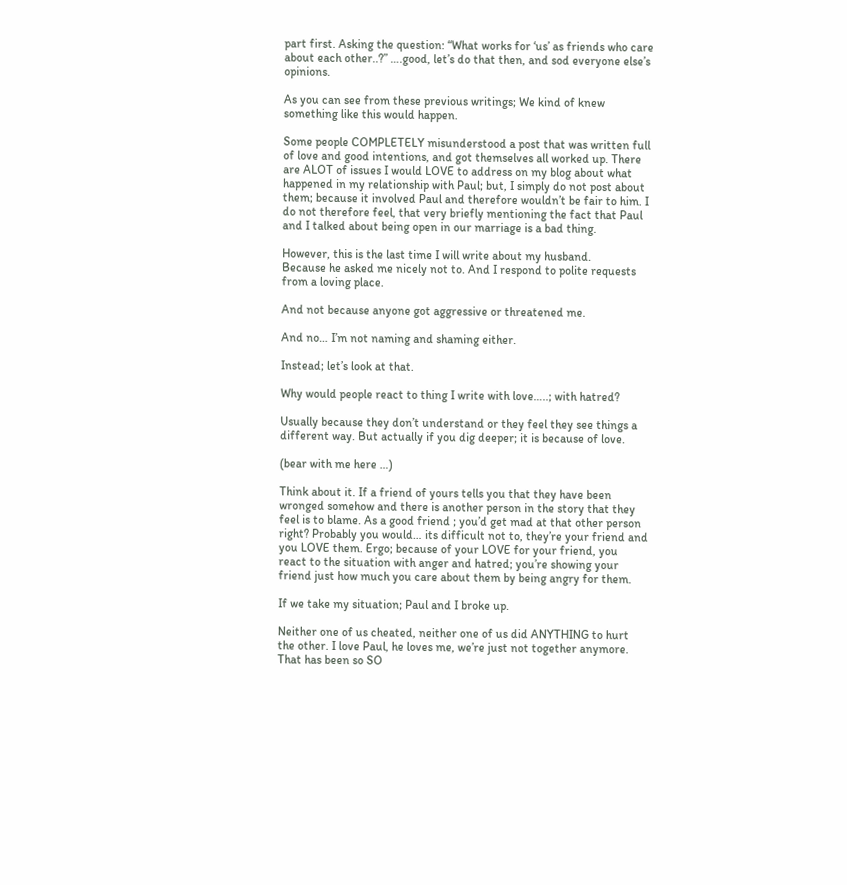part first. Asking the question: “What works for ‘us’ as friends who care about each other..?” ….good, let’s do that then, and sod everyone else’s opinions.

As you can see from these previous writings; We kind of knew something like this would happen.

Some people COMPLETELY misunderstood a post that was written full of love and good intentions, and got themselves all worked up. There are ALOT of issues I would LOVE to address on my blog about what happened in my relationship with Paul; but, I simply do not post about them; because it involved Paul and therefore wouldn’t be fair to him. I do not therefore feel, that very briefly mentioning the fact that Paul and I talked about being open in our marriage is a bad thing.

However, this is the last time I will write about my husband.
Because he asked me nicely not to. And I respond to polite requests from a loving place.

And not because anyone got aggressive or threatened me.

And no… I’m not naming and shaming either.

Instead; let’s look at that.

Why would people react to thing I write with love…..; with hatred?

Usually because they don’t understand or they feel they see things a different way. But actually if you dig deeper; it is because of love.

(bear with me here …)

Think about it. If a friend of yours tells you that they have been wronged somehow and there is another person in the story that they feel is to blame. As a good friend ; you’d get mad at that other person right? Probably you would… its difficult not to, they’re your friend and you LOVE them. Ergo; because of your LOVE for your friend, you react to the situation with anger and hatred; you’re showing your friend just how much you care about them by being angry for them.

If we take my situation; Paul and I broke up.

Neither one of us cheated, neither one of us did ANYTHING to hurt the other. I love Paul, he loves me, we’re just not together anymore. That has been so SO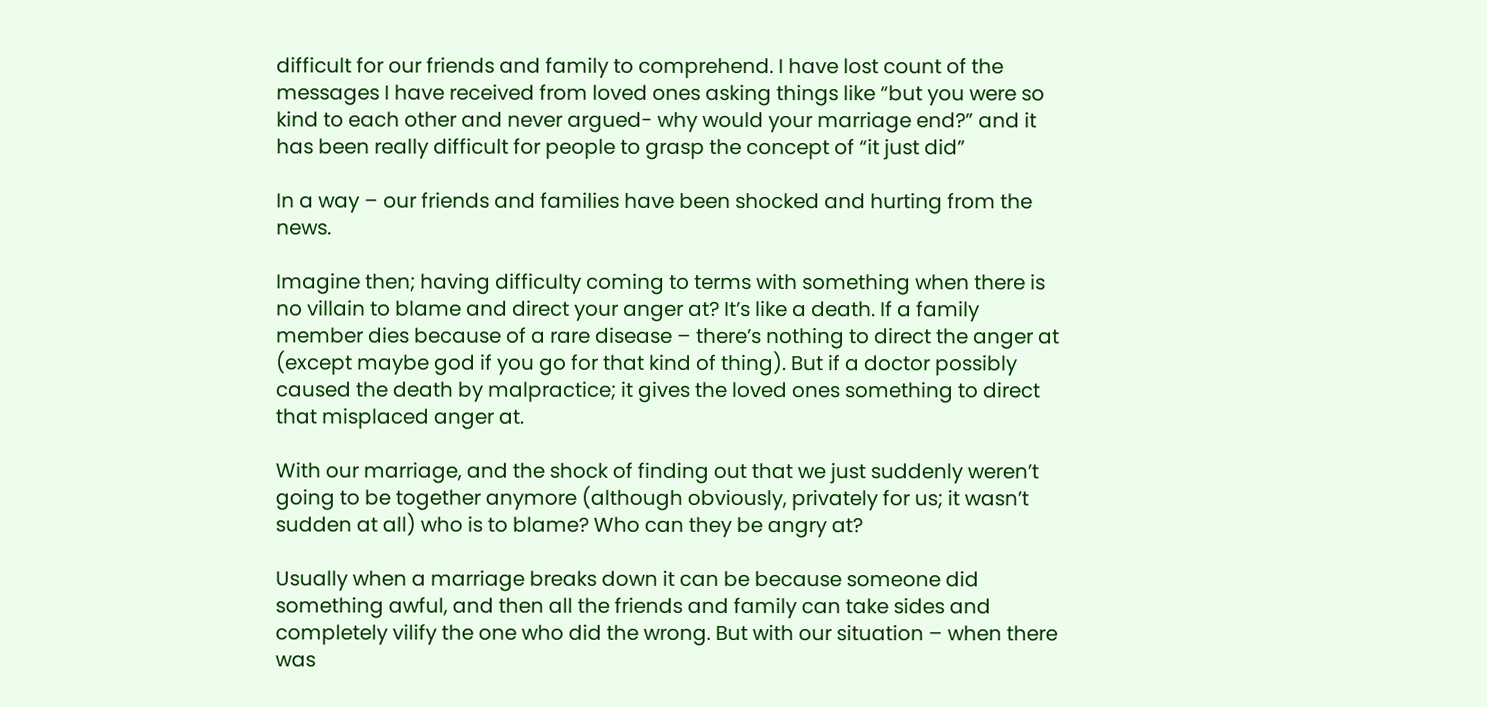difficult for our friends and family to comprehend. I have lost count of the messages I have received from loved ones asking things like “but you were so kind to each other and never argued- why would your marriage end?” and it has been really difficult for people to grasp the concept of “it just did”

In a way – our friends and families have been shocked and hurting from the news.

Imagine then; having difficulty coming to terms with something when there is no villain to blame and direct your anger at? It’s like a death. If a family member dies because of a rare disease – there’s nothing to direct the anger at (except maybe god if you go for that kind of thing). But if a doctor possibly caused the death by malpractice; it gives the loved ones something to direct that misplaced anger at.

With our marriage, and the shock of finding out that we just suddenly weren’t going to be together anymore (although obviously, privately for us; it wasn’t sudden at all) who is to blame? Who can they be angry at?

Usually when a marriage breaks down it can be because someone did something awful, and then all the friends and family can take sides and completely vilify the one who did the wrong. But with our situation – when there was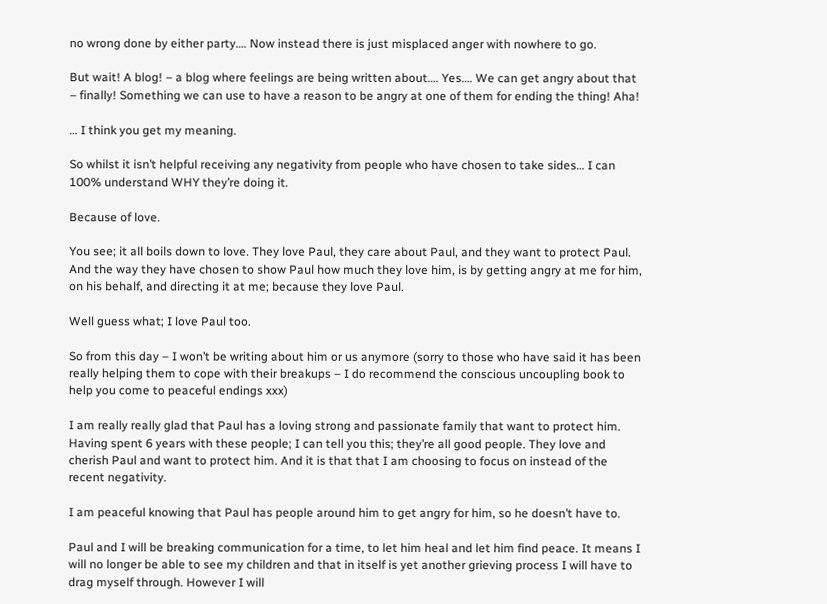no wrong done by either party…. Now instead there is just misplaced anger with nowhere to go.

But wait! A blog! – a blog where feelings are being written about…. Yes…. We can get angry about that – finally! Something we can use to have a reason to be angry at one of them for ending the thing! Aha!

… I think you get my meaning.

So whilst it isn’t helpful receiving any negativity from people who have chosen to take sides… I can 100% understand WHY they’re doing it.

Because of love.

You see; it all boils down to love. They love Paul, they care about Paul, and they want to protect Paul. And the way they have chosen to show Paul how much they love him, is by getting angry at me for him, on his behalf, and directing it at me; because they love Paul.

Well guess what; I love Paul too.

So from this day – I won’t be writing about him or us anymore (sorry to those who have said it has been really helping them to cope with their breakups – I do recommend the conscious uncoupling book to help you come to peaceful endings xxx)

I am really really glad that Paul has a loving strong and passionate family that want to protect him. Having spent 6 years with these people; I can tell you this; they’re all good people. They love and cherish Paul and want to protect him. And it is that that I am choosing to focus on instead of the recent negativity.

I am peaceful knowing that Paul has people around him to get angry for him, so he doesn’t have to.

Paul and I will be breaking communication for a time, to let him heal and let him find peace. It means I will no longer be able to see my children and that in itself is yet another grieving process I will have to drag myself through. However I will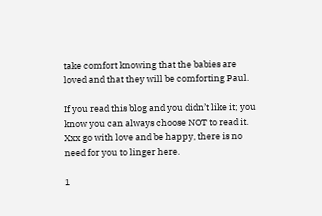take comfort knowing that the babies are loved and that they will be comforting Paul.

If you read this blog and you didn’t like it; you know you can always choose NOT to read it. Xxx go with love and be happy, there is no need for you to linger here.

1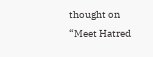thought on “Meet Hatred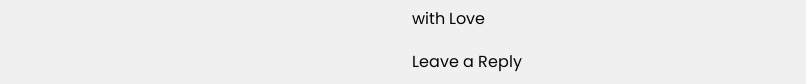with Love

Leave a Reply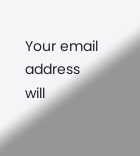Your email address will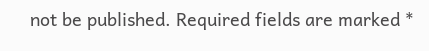not be published. Required fields are marked *